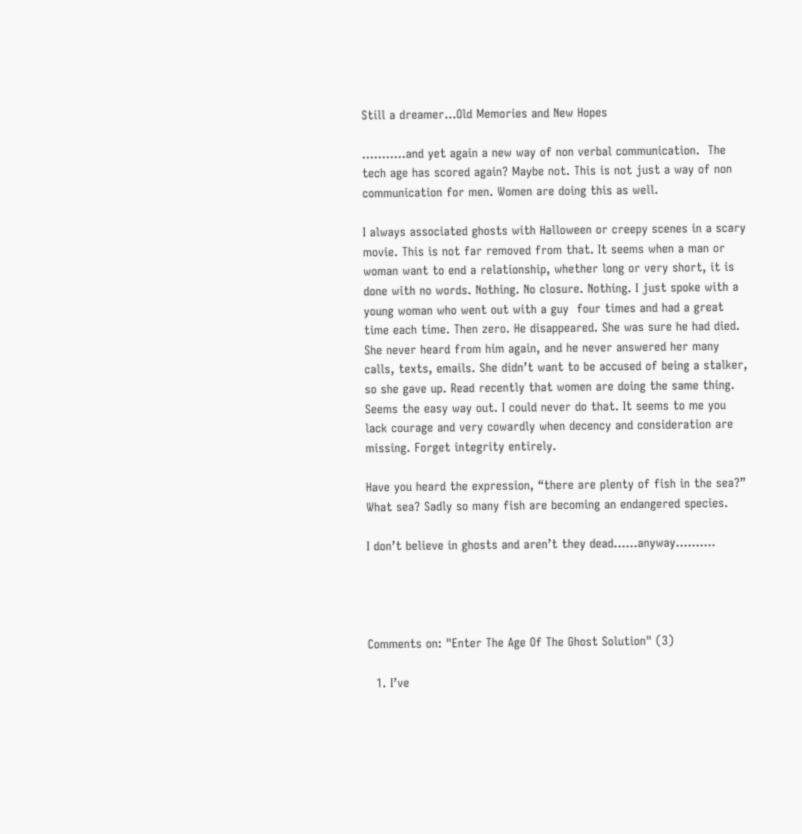Still a dreamer…Old Memories and New Hopes

………..and yet again a new way of non verbal communication.  The tech age has scored again? Maybe not. This is not just a way of non communication for men. Women are doing this as well.

I always associated ghosts with Halloween or creepy scenes in a scary movie. This is not far removed from that. It seems when a man or woman want to end a relationship, whether long or very short, it is done with no words. Nothing. No closure. Nothing. I just spoke with a young woman who went out with a guy  four times and had a great time each time. Then zero. He disappeared. She was sure he had died.  She never heard from him again, and he never answered her many calls, texts, emails. She didn’t want to be accused of being a stalker, so she gave up. Read recently that women are doing the same thing. Seems the easy way out. I could never do that. It seems to me you lack courage and very cowardly when decency and consideration are missing. Forget integrity entirely.

Have you heard the expression, “there are plenty of fish in the sea?” What sea? Sadly so many fish are becoming an endangered species.

I don’t believe in ghosts and aren’t they dead……anyway……….




Comments on: "Enter The Age Of The Ghost Solution" (3)

  1. I’ve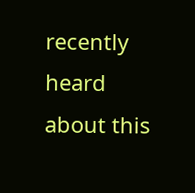recently heard about this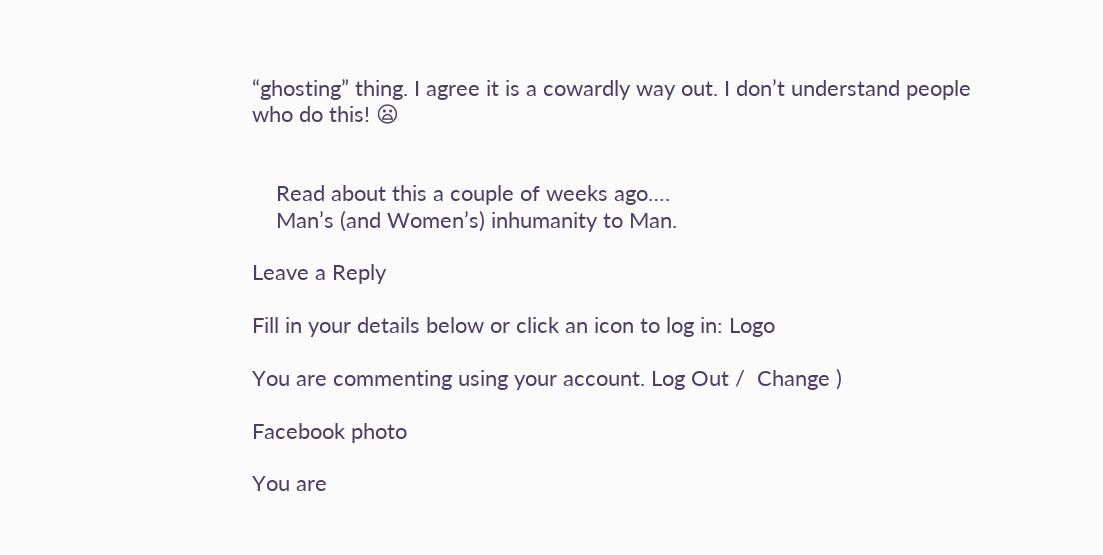“ghosting” thing. I agree it is a cowardly way out. I don’t understand people who do this! 😦


    Read about this a couple of weeks ago….
    Man’s (and Women’s) inhumanity to Man.

Leave a Reply

Fill in your details below or click an icon to log in: Logo

You are commenting using your account. Log Out /  Change )

Facebook photo

You are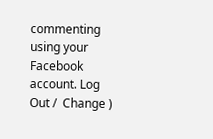commenting using your Facebook account. Log Out /  Change )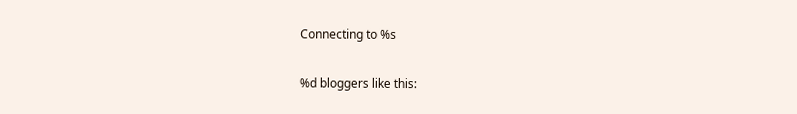Connecting to %s

%d bloggers like this: